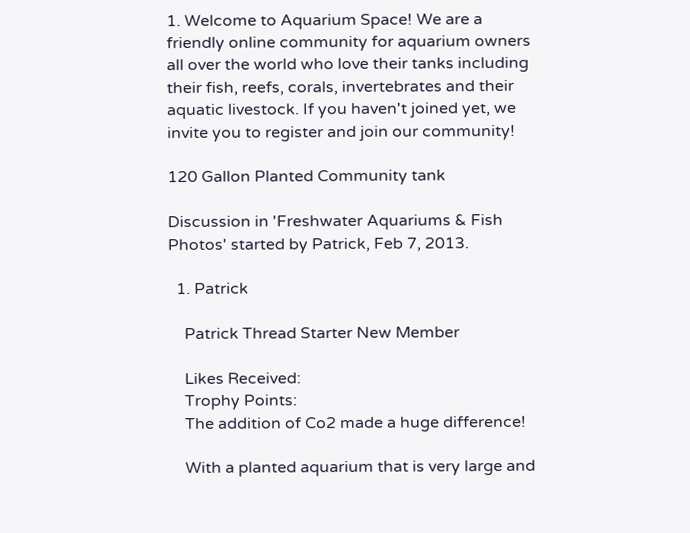1. Welcome to Aquarium Space! We are a friendly online community for aquarium owners all over the world who love their tanks including their fish, reefs, corals, invertebrates and their aquatic livestock. If you haven't joined yet, we invite you to register and join our community!

120 Gallon Planted Community tank

Discussion in 'Freshwater Aquariums & Fish Photos' started by Patrick, Feb 7, 2013.

  1. Patrick

    Patrick Thread Starter New Member

    Likes Received:
    Trophy Points:
    The addition of Co2 made a huge difference!

    With a planted aquarium that is very large and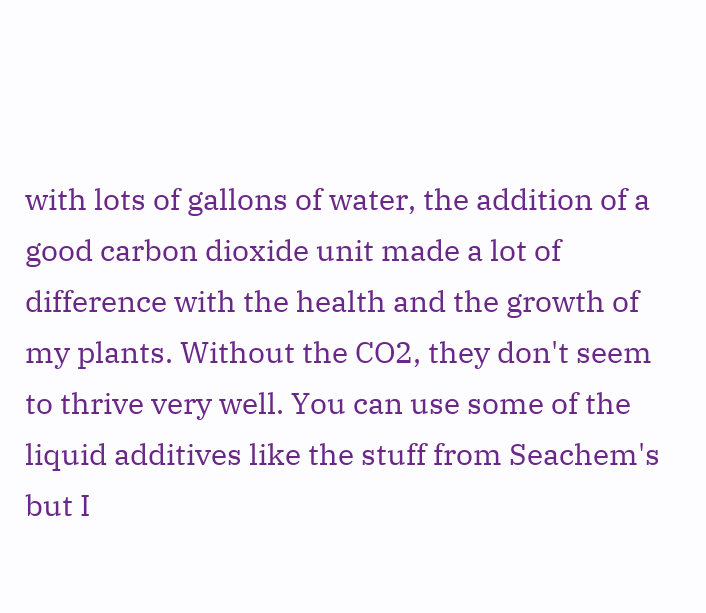with lots of gallons of water, the addition of a good carbon dioxide unit made a lot of difference with the health and the growth of my plants. Without the CO2, they don't seem to thrive very well. You can use some of the liquid additives like the stuff from Seachem's but I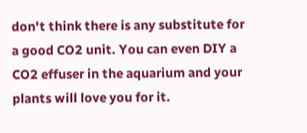don't think there is any substitute for a good CO2 unit. You can even DIY a CO2 effuser in the aquarium and your plants will love you for it.